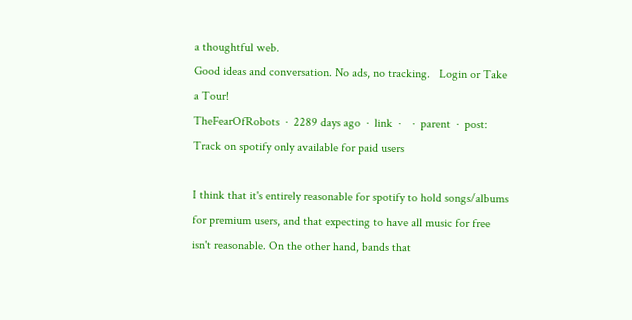a thoughtful web.
Good ideas and conversation. No ads, no tracking.   Login or Take a Tour!
TheFearOfRobots  ·  2289 days ago  ·  link  ·    ·  parent  ·  post: Track on spotify only available for paid users

I think that it's entirely reasonable for spotify to hold songs/albums for premium users, and that expecting to have all music for free isn't reasonable. On the other hand, bands that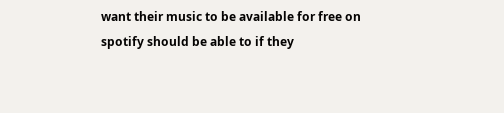want their music to be available for free on spotify should be able to if they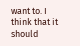want to. I think that it should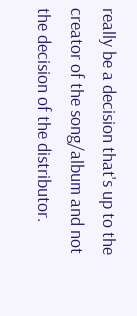really be a decision that's up to the creator of the song/album and not the decision of the distributor.